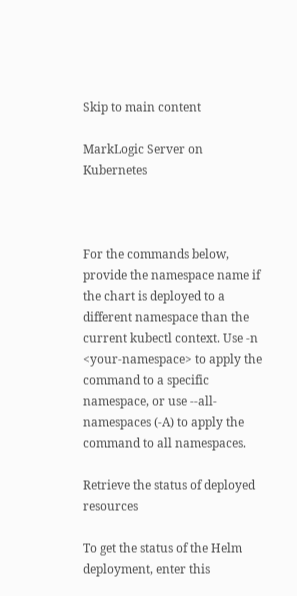Skip to main content

MarkLogic Server on Kubernetes



For the commands below, provide the namespace name if the chart is deployed to a different namespace than the current kubectl context. Use -n <your-namespace> to apply the command to a specific namespace, or use --all-namespaces (-A) to apply the command to all namespaces.

Retrieve the status of deployed resources

To get the status of the Helm deployment, enter this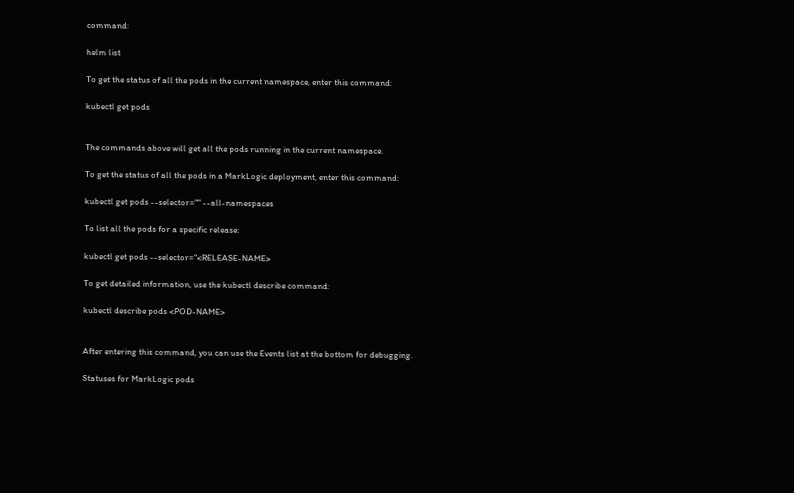command:

helm list

To get the status of all the pods in the current namespace, enter this command:

kubectl get pods


The commands above will get all the pods running in the current namespace.

To get the status of all the pods in a MarkLogic deployment, enter this command:

kubectl get pods --selector="" --all-namespaces

To list all the pods for a specific release:

kubectl get pods --selector="<RELEASE-NAME>

To get detailed information, use the kubectl describe command:

kubectl describe pods <POD-NAME>


After entering this command, you can use the Events list at the bottom for debugging.

Statuses for MarkLogic pods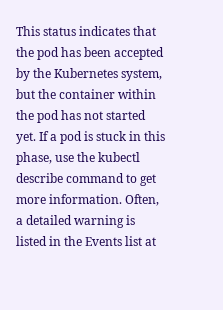This status indicates that the pod has been accepted by the Kubernetes system, but the container within the pod has not started yet. If a pod is stuck in this phase, use the kubectl describe command to get more information. Often, a detailed warning is listed in the Events list at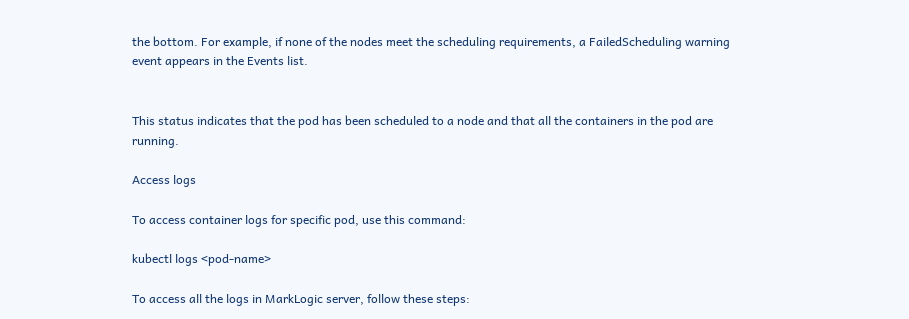the bottom. For example, if none of the nodes meet the scheduling requirements, a FailedScheduling warning event appears in the Events list.


This status indicates that the pod has been scheduled to a node and that all the containers in the pod are running.

Access logs

To access container logs for specific pod, use this command:

kubectl logs <pod-name>

To access all the logs in MarkLogic server, follow these steps: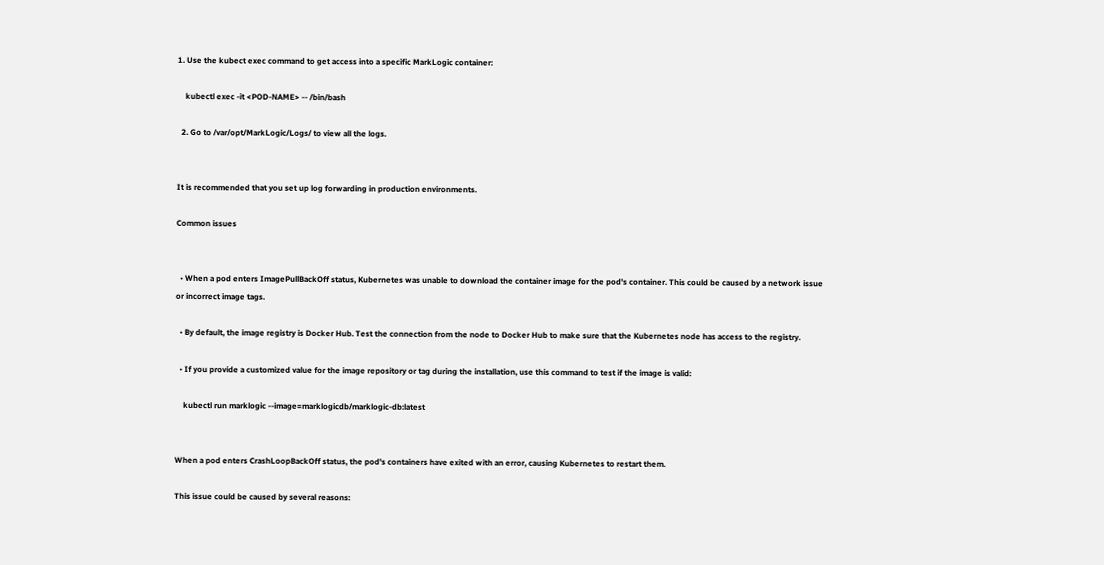1. Use the kubect exec command to get access into a specific MarkLogic container:

    kubectl exec -it <POD-NAME> -- /bin/bash

  2. Go to /var/opt/MarkLogic/Logs/ to view all the logs.


It is recommended that you set up log forwarding in production environments.

Common issues


  • When a pod enters ImagePullBackOff status, Kubernetes was unable to download the container image for the pod's container. This could be caused by a network issue or incorrect image tags.

  • By default, the image registry is Docker Hub. Test the connection from the node to Docker Hub to make sure that the Kubernetes node has access to the registry.

  • If you provide a customized value for the image repository or tag during the installation, use this command to test if the image is valid:

    kubectl run marklogic --image=marklogicdb/marklogic-db:latest


When a pod enters CrashLoopBackOff status, the pod's containers have exited with an error, causing Kubernetes to restart them.

This issue could be caused by several reasons: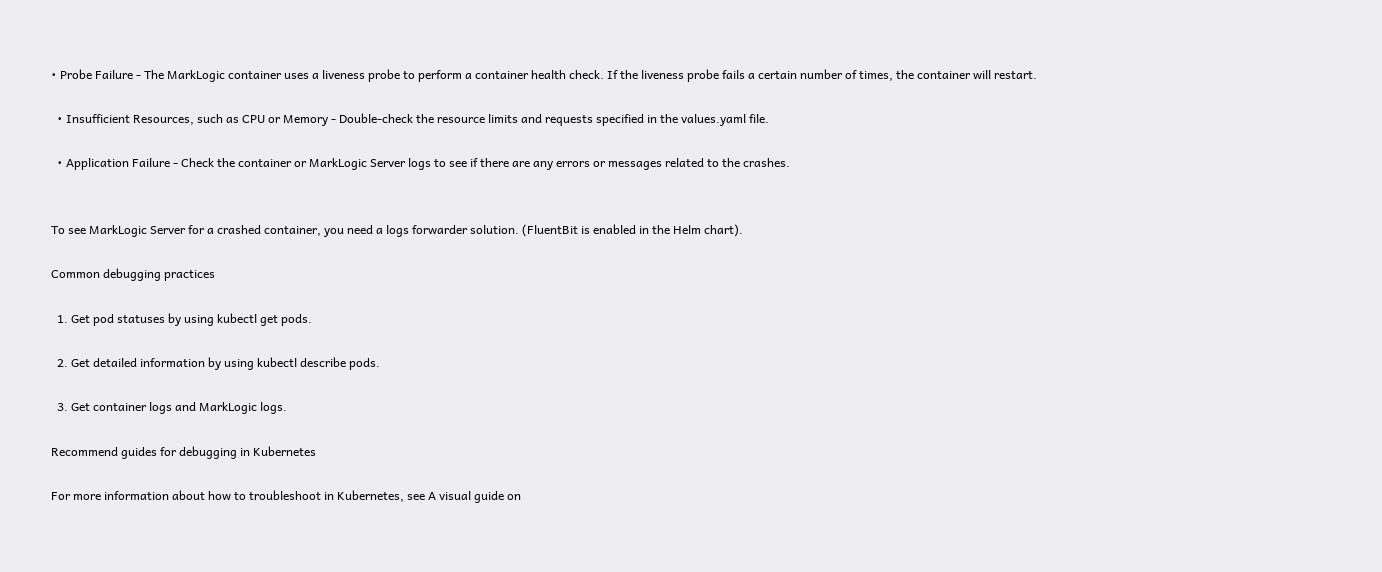• Probe Failure - The MarkLogic container uses a liveness probe to perform a container health check. If the liveness probe fails a certain number of times, the container will restart.

  • Insufficient Resources, such as CPU or Memory - Double-check the resource limits and requests specified in the values.yaml file.

  • Application Failure - Check the container or MarkLogic Server logs to see if there are any errors or messages related to the crashes.


To see MarkLogic Server for a crashed container, you need a logs forwarder solution. (FluentBit is enabled in the Helm chart).

Common debugging practices

  1. Get pod statuses by using kubectl get pods.

  2. Get detailed information by using kubectl describe pods.

  3. Get container logs and MarkLogic logs.

Recommend guides for debugging in Kubernetes

For more information about how to troubleshoot in Kubernetes, see A visual guide on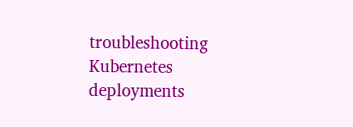troubleshooting Kubernetes deployments